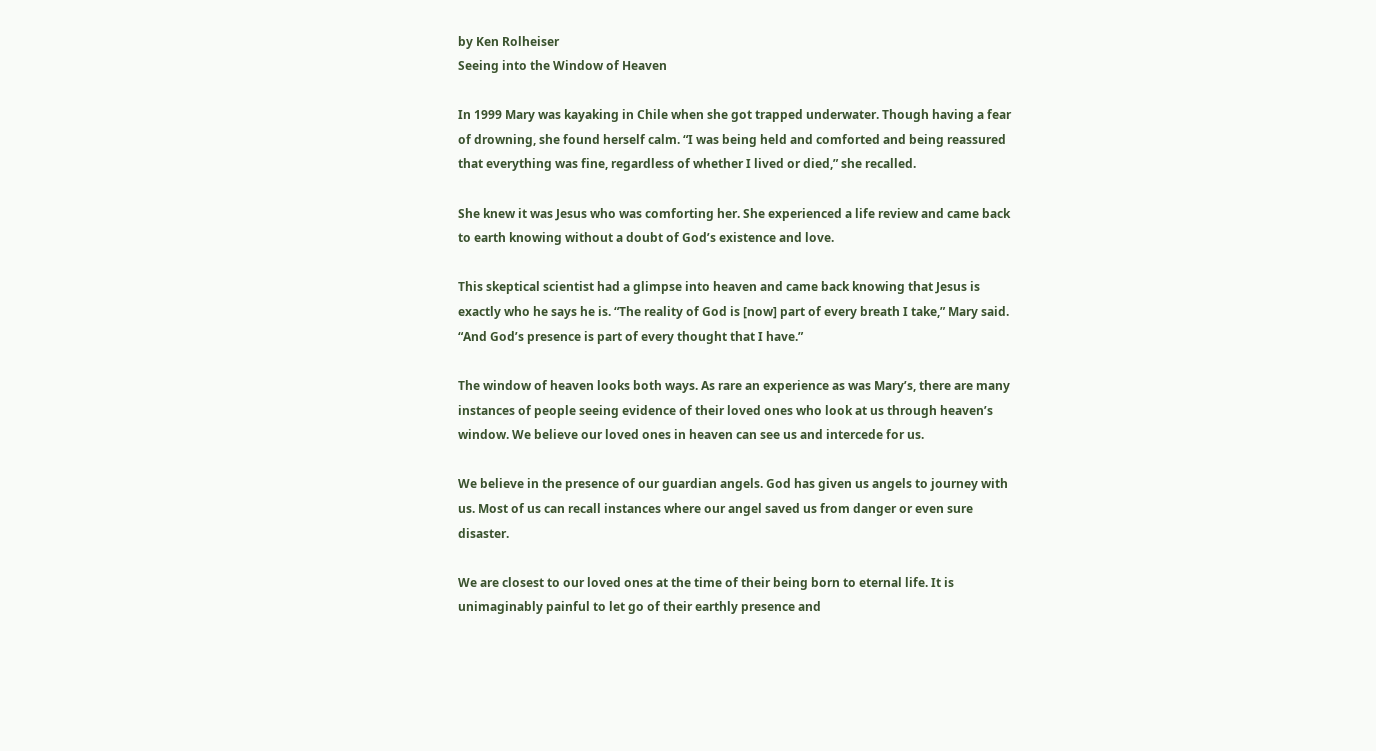by Ken Rolheiser
Seeing into the Window of Heaven

In 1999 Mary was kayaking in Chile when she got trapped underwater. Though having a fear of drowning, she found herself calm. “I was being held and comforted and being reassured that everything was fine, regardless of whether I lived or died,” she recalled.

She knew it was Jesus who was comforting her. She experienced a life review and came back to earth knowing without a doubt of God’s existence and love.

This skeptical scientist had a glimpse into heaven and came back knowing that Jesus is exactly who he says he is. “The reality of God is [now] part of every breath I take,” Mary said. “And God’s presence is part of every thought that I have.”

The window of heaven looks both ways. As rare an experience as was Mary’s, there are many instances of people seeing evidence of their loved ones who look at us through heaven’s window. We believe our loved ones in heaven can see us and intercede for us.

We believe in the presence of our guardian angels. God has given us angels to journey with us. Most of us can recall instances where our angel saved us from danger or even sure disaster.

We are closest to our loved ones at the time of their being born to eternal life. It is unimaginably painful to let go of their earthly presence and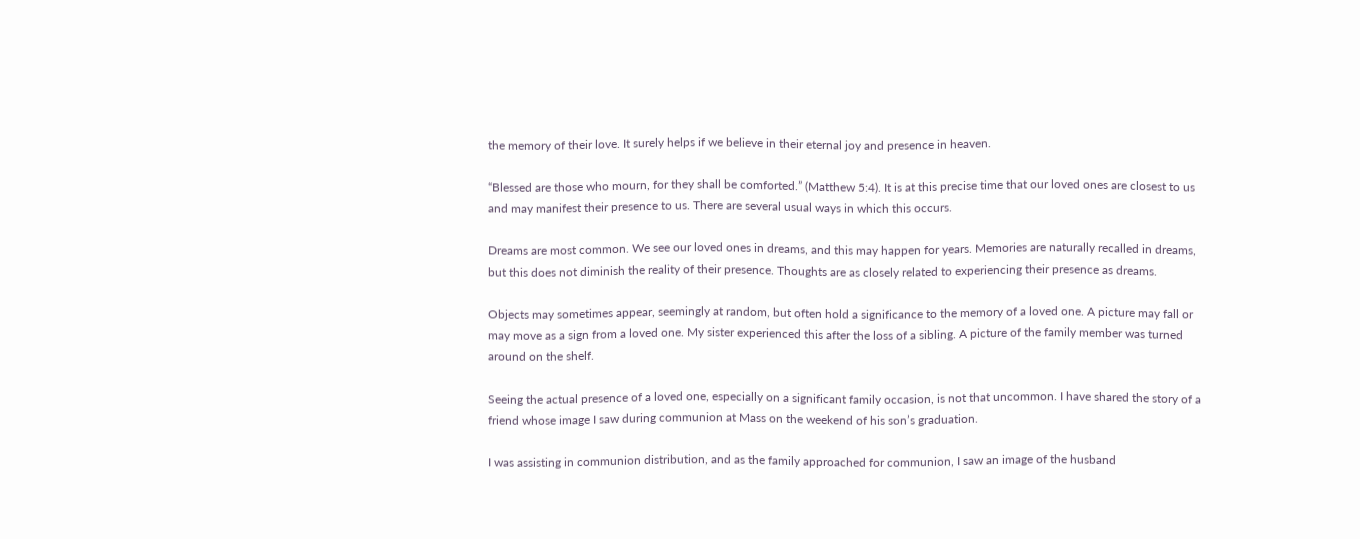the memory of their love. It surely helps if we believe in their eternal joy and presence in heaven.

“Blessed are those who mourn, for they shall be comforted.” (Matthew 5:4). It is at this precise time that our loved ones are closest to us and may manifest their presence to us. There are several usual ways in which this occurs.

Dreams are most common. We see our loved ones in dreams, and this may happen for years. Memories are naturally recalled in dreams, but this does not diminish the reality of their presence. Thoughts are as closely related to experiencing their presence as dreams.

Objects may sometimes appear, seemingly at random, but often hold a significance to the memory of a loved one. A picture may fall or may move as a sign from a loved one. My sister experienced this after the loss of a sibling. A picture of the family member was turned around on the shelf.

Seeing the actual presence of a loved one, especially on a significant family occasion, is not that uncommon. I have shared the story of a friend whose image I saw during communion at Mass on the weekend of his son’s graduation.

I was assisting in communion distribution, and as the family approached for communion, I saw an image of the husband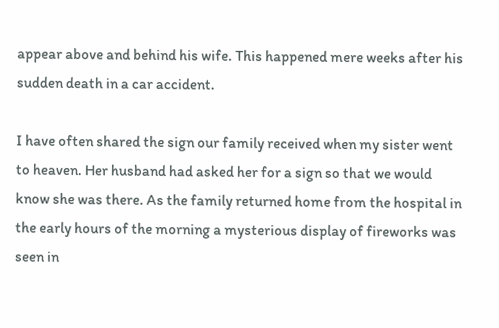appear above and behind his wife. This happened mere weeks after his sudden death in a car accident.

I have often shared the sign our family received when my sister went to heaven. Her husband had asked her for a sign so that we would know she was there. As the family returned home from the hospital in the early hours of the morning a mysterious display of fireworks was seen in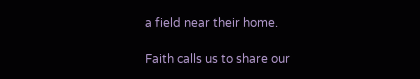a field near their home.

Faith calls us to share our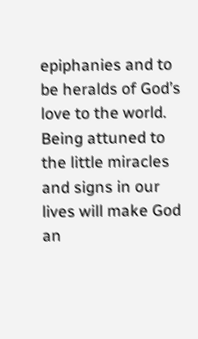epiphanies and to be heralds of God’s love to the world. Being attuned to the little miracles and signs in our lives will make God an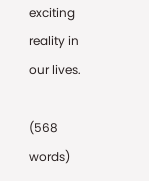exciting reality in our lives.

(568 words)